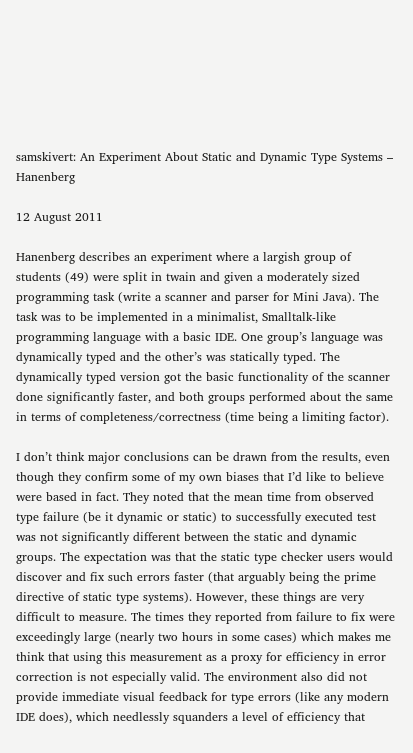samskivert: An Experiment About Static and Dynamic Type Systems – Hanenberg

12 August 2011

Hanenberg describes an experiment where a largish group of students (49) were split in twain and given a moderately sized programming task (write a scanner and parser for Mini Java). The task was to be implemented in a minimalist, Smalltalk-like programming language with a basic IDE. One group’s language was dynamically typed and the other’s was statically typed. The dynamically typed version got the basic functionality of the scanner done significantly faster, and both groups performed about the same in terms of completeness/correctness (time being a limiting factor).

I don’t think major conclusions can be drawn from the results, even though they confirm some of my own biases that I’d like to believe were based in fact. They noted that the mean time from observed type failure (be it dynamic or static) to successfully executed test was not significantly different between the static and dynamic groups. The expectation was that the static type checker users would discover and fix such errors faster (that arguably being the prime directive of static type systems). However, these things are very difficult to measure. The times they reported from failure to fix were exceedingly large (nearly two hours in some cases) which makes me think that using this measurement as a proxy for efficiency in error correction is not especially valid. The environment also did not provide immediate visual feedback for type errors (like any modern IDE does), which needlessly squanders a level of efficiency that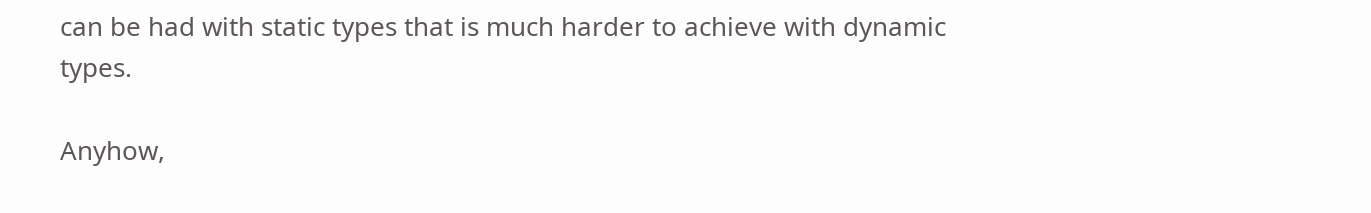can be had with static types that is much harder to achieve with dynamic types.

Anyhow,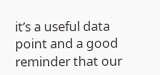it’s a useful data point and a good reminder that our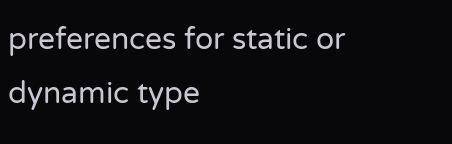preferences for static or dynamic type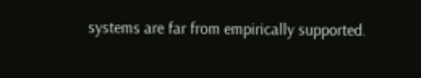systems are far from empirically supported.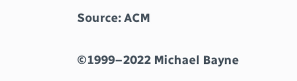Source: ACM

©1999–2022 Michael Bayne